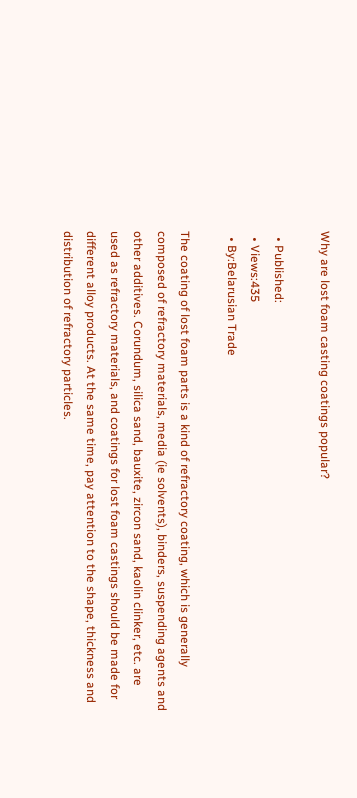Why are lost foam casting coatings popular?

  • Published:
  • Views:435
  • By:Belarusian Trade

The coating of lost foam parts is a kind of refractory coating, which is generally composed of refractory materials, media (ie solvents), binders, suspending agents and other additives. Corundum, silica sand, bauxite, zircon sand, kaolin clinker, etc. are used as refractory materials, and coatings for lost foam castings should be made for different alloy products. At the same time, pay attention to the shape, thickness and distribution of refractory particles.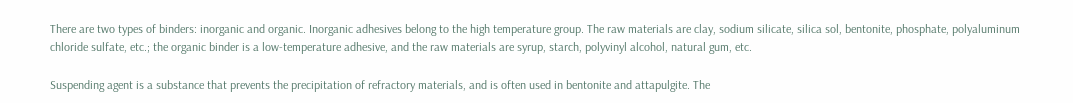There are two types of binders: inorganic and organic. Inorganic adhesives belong to the high temperature group. The raw materials are clay, sodium silicate, silica sol, bentonite, phosphate, polyaluminum chloride sulfate, etc.; the organic binder is a low-temperature adhesive, and the raw materials are syrup, starch, polyvinyl alcohol, natural gum, etc.

Suspending agent is a substance that prevents the precipitation of refractory materials, and is often used in bentonite and attapulgite. The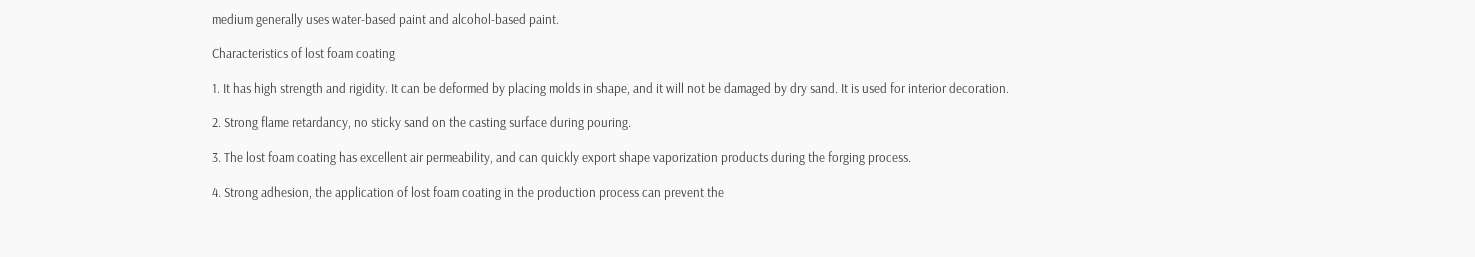medium generally uses water-based paint and alcohol-based paint.

Characteristics of lost foam coating

1. It has high strength and rigidity. It can be deformed by placing molds in shape, and it will not be damaged by dry sand. It is used for interior decoration.

2. Strong flame retardancy, no sticky sand on the casting surface during pouring.

3. The lost foam coating has excellent air permeability, and can quickly export shape vaporization products during the forging process.

4. Strong adhesion, the application of lost foam coating in the production process can prevent the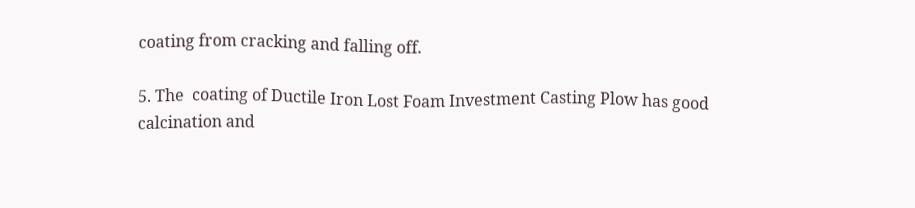coating from cracking and falling off.

5. The  coating of Ductile Iron Lost Foam Investment Casting Plow has good calcination and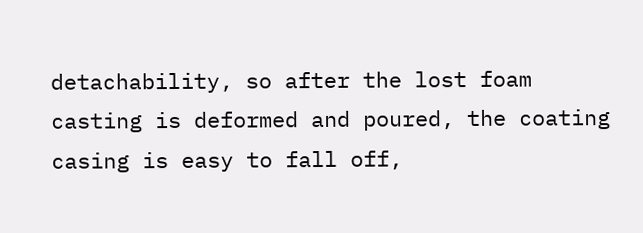detachability, so after the lost foam casting is deformed and poured, the coating casing is easy to fall off,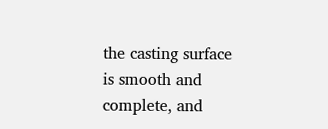the casting surface is smooth and complete, and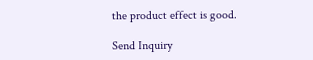the product effect is good.

Send Inquiry